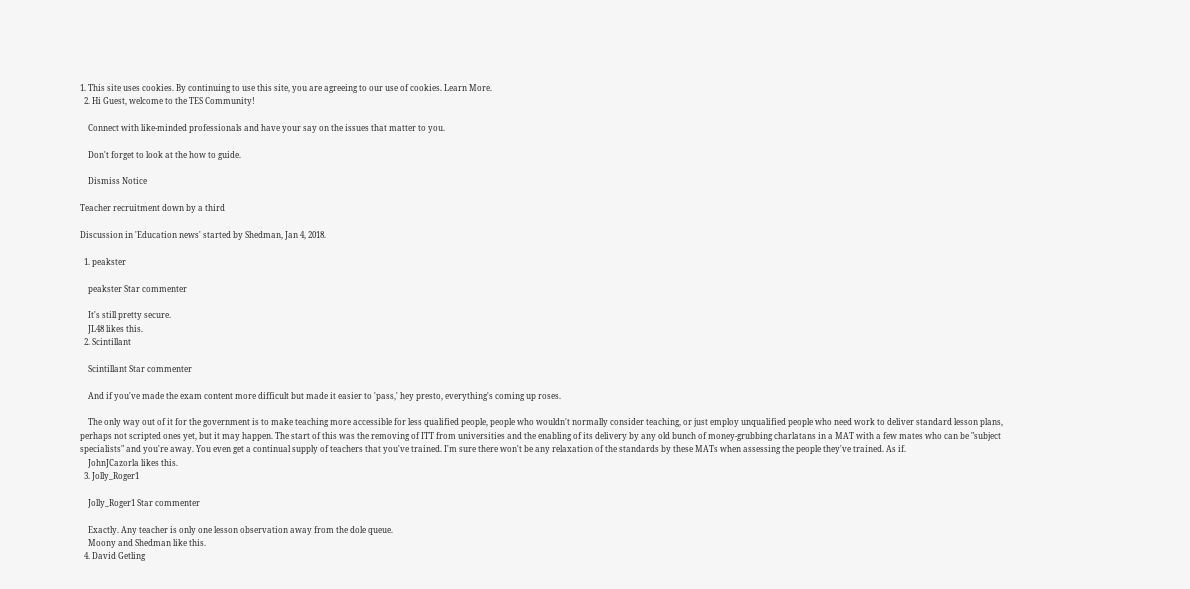1. This site uses cookies. By continuing to use this site, you are agreeing to our use of cookies. Learn More.
  2. Hi Guest, welcome to the TES Community!

    Connect with like-minded professionals and have your say on the issues that matter to you.

    Don't forget to look at the how to guide.

    Dismiss Notice

Teacher recruitment down by a third

Discussion in 'Education news' started by Shedman, Jan 4, 2018.

  1. peakster

    peakster Star commenter

    It's still pretty secure.
    JL48 likes this.
  2. Scintillant

    Scintillant Star commenter

    And if you've made the exam content more difficult but made it easier to 'pass,' hey presto, everything's coming up roses.

    The only way out of it for the government is to make teaching more accessible for less qualified people, people who wouldn't normally consider teaching, or just employ unqualified people who need work to deliver standard lesson plans, perhaps not scripted ones yet, but it may happen. The start of this was the removing of ITT from universities and the enabling of its delivery by any old bunch of money-grubbing charlatans in a MAT with a few mates who can be "subject specialists" and you're away. You even get a continual supply of teachers that you've trained. I'm sure there won't be any relaxation of the standards by these MATs when assessing the people they've trained. As if.
    JohnJCazorla likes this.
  3. Jolly_Roger1

    Jolly_Roger1 Star commenter

    Exactly. Any teacher is only one lesson observation away from the dole queue.
    Moony and Shedman like this.
  4. David Getling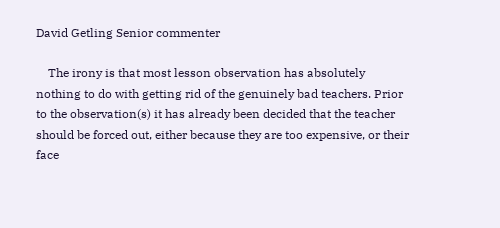David Getling Senior commenter

    The irony is that most lesson observation has absolutely nothing to do with getting rid of the genuinely bad teachers. Prior to the observation(s) it has already been decided that the teacher should be forced out, either because they are too expensive, or their face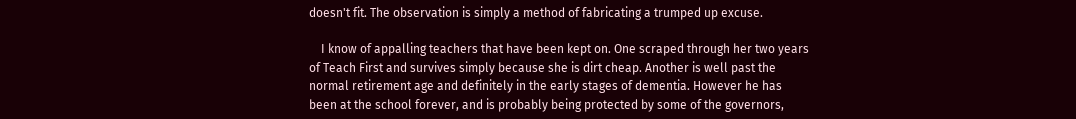doesn't fit. The observation is simply a method of fabricating a trumped up excuse.

    I know of appalling teachers that have been kept on. One scraped through her two years of Teach First and survives simply because she is dirt cheap. Another is well past the normal retirement age and definitely in the early stages of dementia. However he has been at the school forever, and is probably being protected by some of the governors,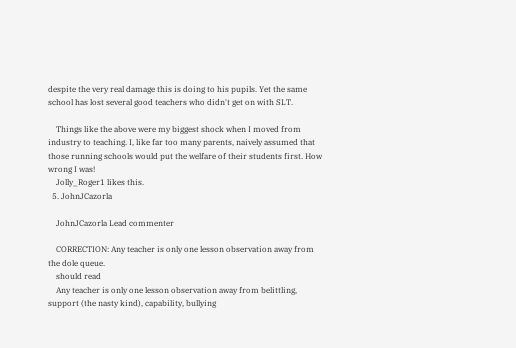despite the very real damage this is doing to his pupils. Yet the same school has lost several good teachers who didn't get on with SLT.

    Things like the above were my biggest shock when I moved from industry to teaching. I, like far too many parents, naively assumed that those running schools would put the welfare of their students first. How wrong I was!
    Jolly_Roger1 likes this.
  5. JohnJCazorla

    JohnJCazorla Lead commenter

    CORRECTION: Any teacher is only one lesson observation away from the dole queue.
    should read
    Any teacher is only one lesson observation away from belittling, support (the nasty kind), capability, bullying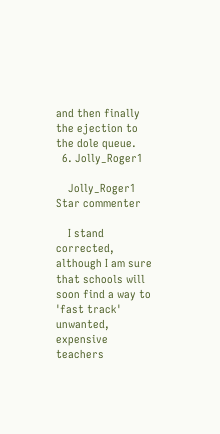and then finally the ejection to the dole queue.
  6. Jolly_Roger1

    Jolly_Roger1 Star commenter

    I stand corrected, although I am sure that schools will soon find a way to 'fast track' unwanted, expensive teachers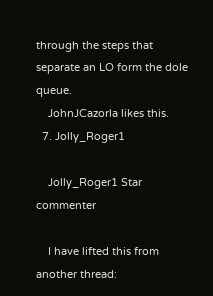through the steps that separate an LO form the dole queue.
    JohnJCazorla likes this.
  7. Jolly_Roger1

    Jolly_Roger1 Star commenter

    I have lifted this from another thread: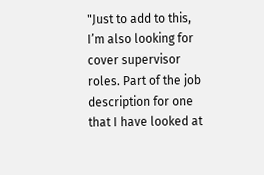"Just to add to this, I’m also looking for cover supervisor roles. Part of the job description for one that I have looked at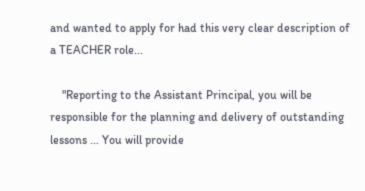and wanted to apply for had this very clear description of a TEACHER role...

    "Reporting to the Assistant Principal, you will be responsible for the planning and delivery of outstanding lessons ... You will provide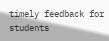timely feedback for students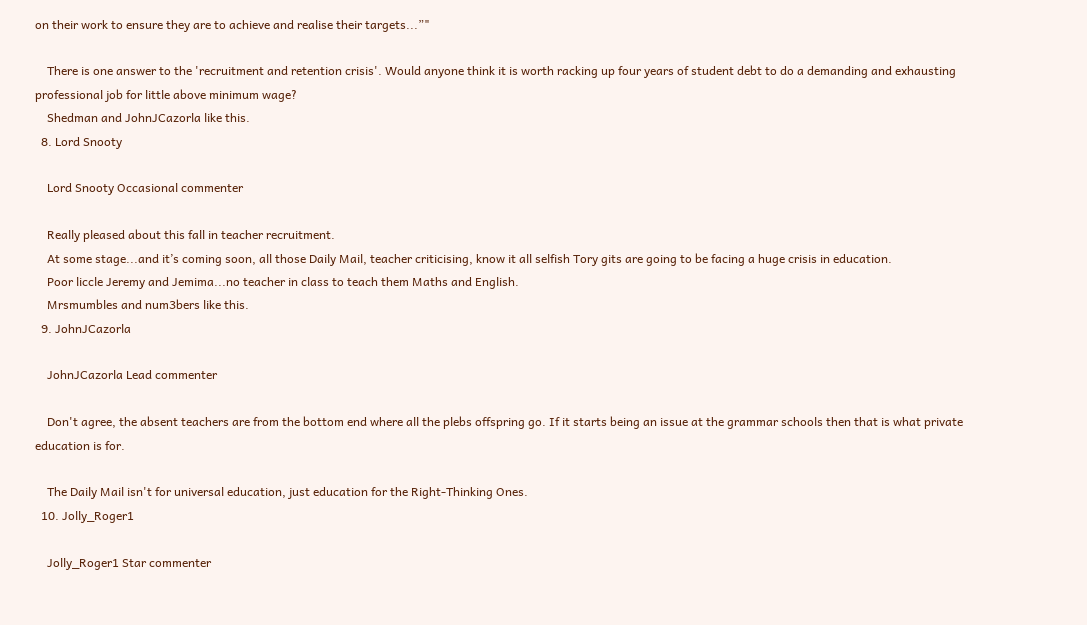on their work to ensure they are to achieve and realise their targets...”"

    There is one answer to the 'recruitment and retention crisis'. Would anyone think it is worth racking up four years of student debt to do a demanding and exhausting professional job for little above minimum wage?
    Shedman and JohnJCazorla like this.
  8. Lord Snooty

    Lord Snooty Occasional commenter

    Really pleased about this fall in teacher recruitment.
    At some stage...and it’s coming soon, all those Daily Mail, teacher criticising, know it all selfish Tory gits are going to be facing a huge crisis in education.
    Poor liccle Jeremy and Jemima...no teacher in class to teach them Maths and English.
    Mrsmumbles and num3bers like this.
  9. JohnJCazorla

    JohnJCazorla Lead commenter

    Don't agree, the absent teachers are from the bottom end where all the plebs offspring go. If it starts being an issue at the grammar schools then that is what private education is for.

    The Daily Mail isn't for universal education, just education for the Right-Thinking Ones.
  10. Jolly_Roger1

    Jolly_Roger1 Star commenter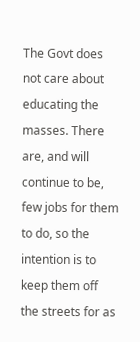The Govt does not care about educating the masses. There are, and will continue to be, few jobs for them to do, so the intention is to keep them off the streets for as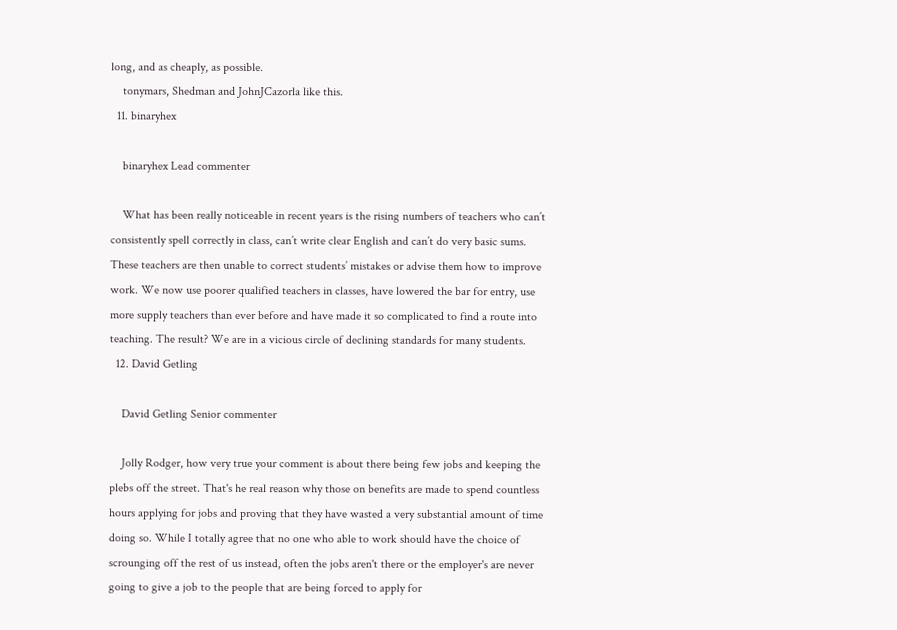long, and as cheaply, as possible.
    tonymars, Shedman and JohnJCazorla like this.
  11. binaryhex

    binaryhex Lead commenter

    What has been really noticeable in recent years is the rising numbers of teachers who can’t consistently spell correctly in class, can’t write clear English and can’t do very basic sums. These teachers are then unable to correct students’ mistakes or advise them how to improve work. We now use poorer qualified teachers in classes, have lowered the bar for entry, use more supply teachers than ever before and have made it so complicated to find a route into teaching. The result? We are in a vicious circle of declining standards for many students.
  12. David Getling

    David Getling Senior commenter

    Jolly Rodger, how very true your comment is about there being few jobs and keeping the plebs off the street. That's he real reason why those on benefits are made to spend countless hours applying for jobs and proving that they have wasted a very substantial amount of time doing so. While I totally agree that no one who able to work should have the choice of scrounging off the rest of us instead, often the jobs aren't there or the employer's are never going to give a job to the people that are being forced to apply for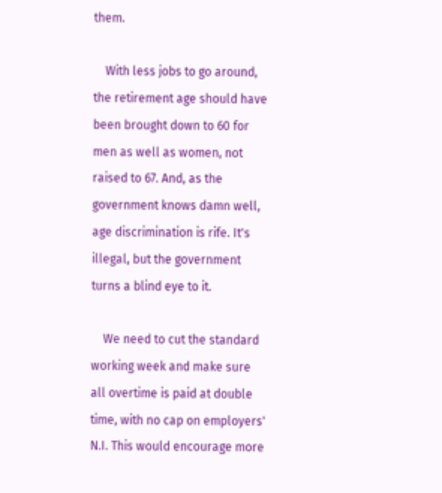them.

    With less jobs to go around, the retirement age should have been brought down to 60 for men as well as women, not raised to 67. And, as the government knows damn well, age discrimination is rife. It's illegal, but the government turns a blind eye to it.

    We need to cut the standard working week and make sure all overtime is paid at double time, with no cap on employers' N.I. This would encourage more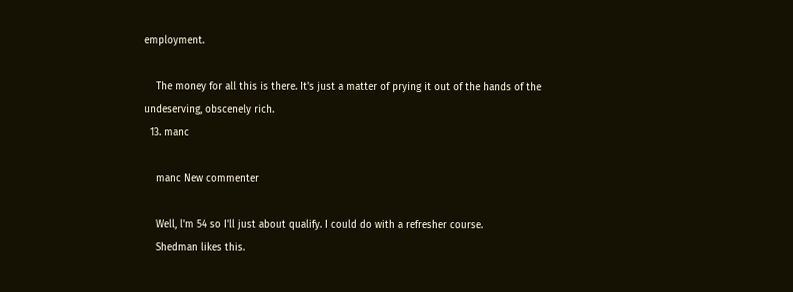employment.

    The money for all this is there. It's just a matter of prying it out of the hands of the undeserving, obscenely rich.
  13. manc

    manc New commenter

    Well, l'm 54 so I'll just about qualify. I could do with a refresher course.
    Shedman likes this.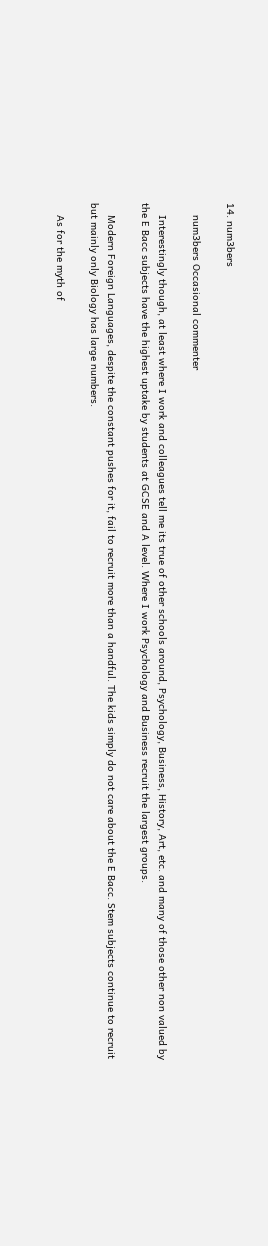14. num3bers

    num3bers Occasional commenter

    Interestingly though, at least where I work and colleagues tell me its true of other schools around, Psychology, Business, History, Art, etc. and many of those other non valued by the E Bacc subjects have the highest uptake by students at GCSE and A level. Where I work Psychology and Business recruit the largest groups.

    Modern Foreign Languages, despite the constant pushes for it, fail to recruit more than a handful. The kids simply do not care about the E Bacc. Stem subjects continue to recruit but mainly only Biology has large numbers.

    As for the myth of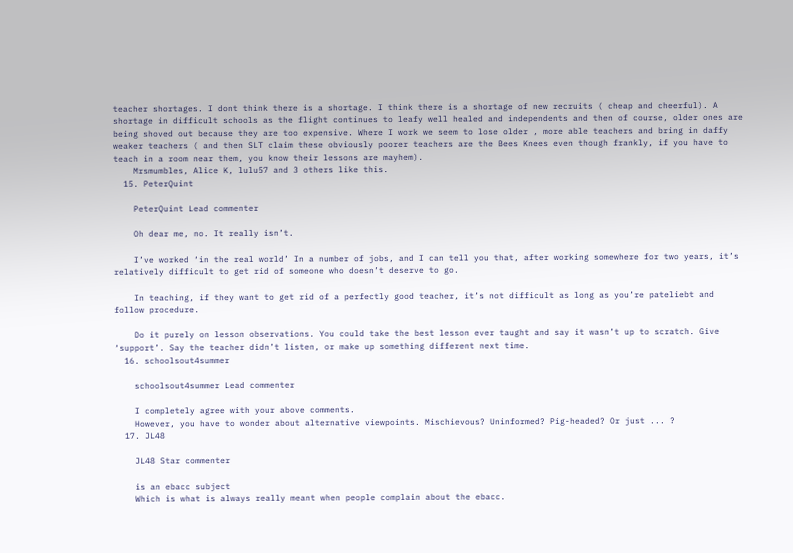teacher shortages. I dont think there is a shortage. I think there is a shortage of new recruits ( cheap and cheerful). A shortage in difficult schools as the flight continues to leafy well healed and independents and then of course, older ones are being shoved out because they are too expensive. Where I work we seem to lose older , more able teachers and bring in daffy weaker teachers ( and then SLT claim these obviously poorer teachers are the Bees Knees even though frankly, if you have to teach in a room near them, you know their lessons are mayhem).
    Mrsmumbles, Alice K, lulu57 and 3 others like this.
  15. PeterQuint

    PeterQuint Lead commenter

    Oh dear me, no. It really isn’t.

    I’ve worked ‘in the real world’ In a number of jobs, and I can tell you that, after working somewhere for two years, it’s relatively difficult to get rid of someone who doesn’t deserve to go.

    In teaching, if they want to get rid of a perfectly good teacher, it’s not difficult as long as you’re pateliebt and follow procedure.

    Do it purely on lesson observations. You could take the best lesson ever taught and say it wasn’t up to scratch. Give ‘support’. Say the teacher didn’t listen, or make up something different next time.
  16. schoolsout4summer

    schoolsout4summer Lead commenter

    I completely agree with your above comments.
    However, you have to wonder about alternative viewpoints. Mischievous? Uninformed? Pig-headed? Or just ... ?
  17. JL48

    JL48 Star commenter

    is an ebacc subject
    Which is what is always really meant when people complain about the ebacc.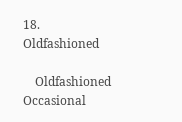18. Oldfashioned

    Oldfashioned Occasional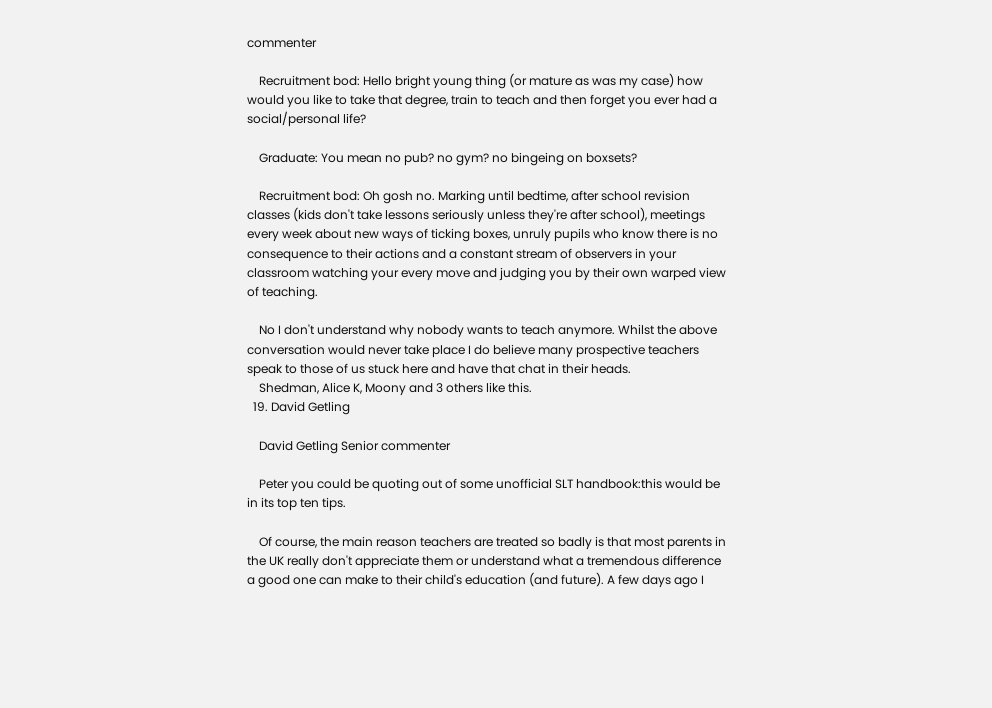commenter

    Recruitment bod: Hello bright young thing (or mature as was my case) how would you like to take that degree, train to teach and then forget you ever had a social/personal life?

    Graduate: You mean no pub? no gym? no bingeing on boxsets?

    Recruitment bod: Oh gosh no. Marking until bedtime, after school revision classes (kids don't take lessons seriously unless they're after school), meetings every week about new ways of ticking boxes, unruly pupils who know there is no consequence to their actions and a constant stream of observers in your classroom watching your every move and judging you by their own warped view of teaching.

    No I don't understand why nobody wants to teach anymore. Whilst the above conversation would never take place I do believe many prospective teachers speak to those of us stuck here and have that chat in their heads.
    Shedman, Alice K, Moony and 3 others like this.
  19. David Getling

    David Getling Senior commenter

    Peter you could be quoting out of some unofficial SLT handbook:this would be in its top ten tips.

    Of course, the main reason teachers are treated so badly is that most parents in the UK really don't appreciate them or understand what a tremendous difference a good one can make to their child's education (and future). A few days ago I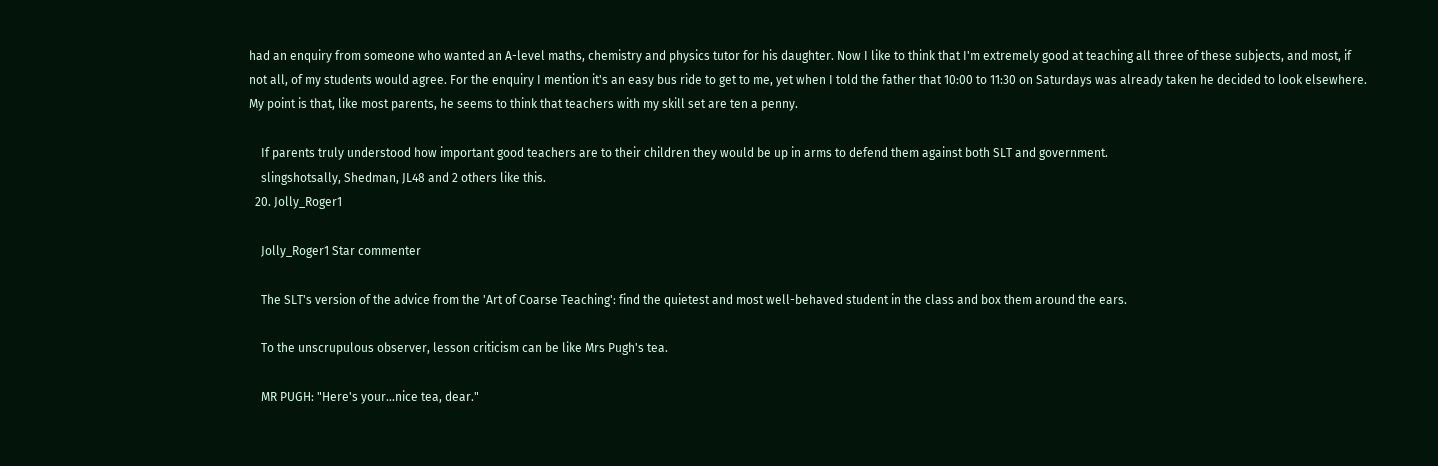had an enquiry from someone who wanted an A-level maths, chemistry and physics tutor for his daughter. Now I like to think that I'm extremely good at teaching all three of these subjects, and most, if not all, of my students would agree. For the enquiry I mention it's an easy bus ride to get to me, yet when I told the father that 10:00 to 11:30 on Saturdays was already taken he decided to look elsewhere. My point is that, like most parents, he seems to think that teachers with my skill set are ten a penny.

    If parents truly understood how important good teachers are to their children they would be up in arms to defend them against both SLT and government.
    slingshotsally, Shedman, JL48 and 2 others like this.
  20. Jolly_Roger1

    Jolly_Roger1 Star commenter

    The SLT's version of the advice from the 'Art of Coarse Teaching': find the quietest and most well-behaved student in the class and box them around the ears.

    To the unscrupulous observer, lesson criticism can be like Mrs Pugh's tea.

    MR PUGH: "Here's your...nice tea, dear."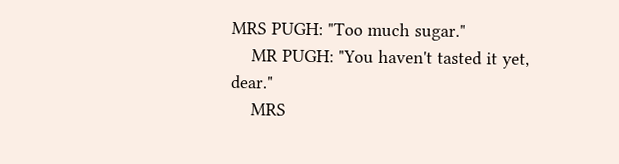MRS PUGH: "Too much sugar."
    MR PUGH: "You haven't tasted it yet, dear."
    MRS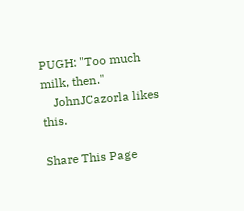PUGH: "Too much milk, then."
    JohnJCazorla likes this.

Share This Page